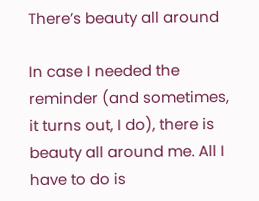There’s beauty all around

In case I needed the reminder (and sometimes, it turns out, I do), there is beauty all around me. All I have to do is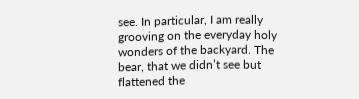see. In particular, I am really grooving on the everyday holy wonders of the backyard. The bear, that we didn’t see but flattened the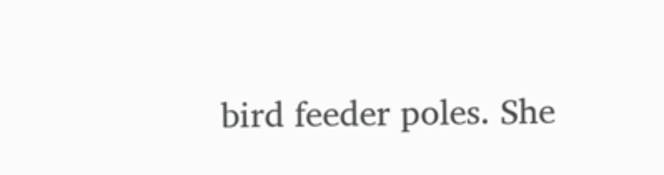bird feeder poles. She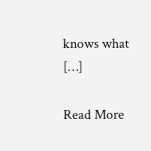knows what […]

Read More